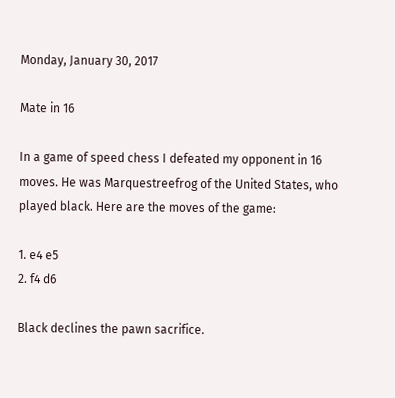Monday, January 30, 2017

Mate in 16

In a game of speed chess I defeated my opponent in 16 moves. He was Marquestreefrog of the United States, who played black. Here are the moves of the game:

1. e4 e5
2. f4 d6

Black declines the pawn sacrifice.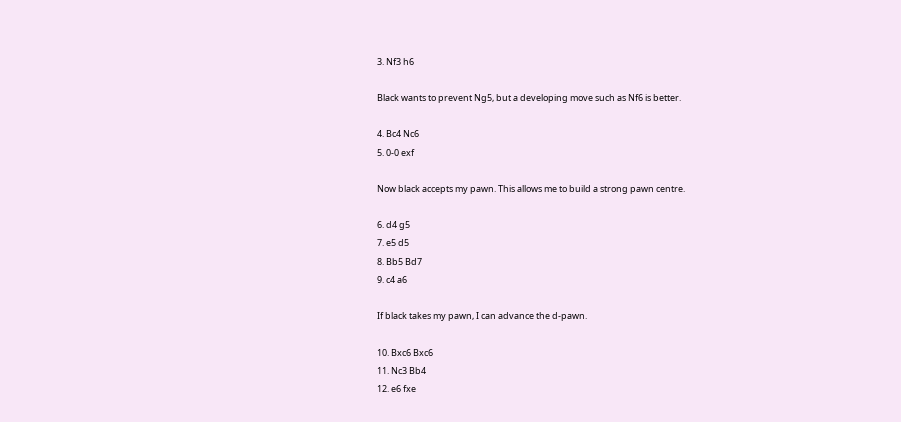3. Nf3 h6

Black wants to prevent Ng5, but a developing move such as Nf6 is better.

4. Bc4 Nc6
5. 0-0 exf

Now black accepts my pawn. This allows me to build a strong pawn centre.

6. d4 g5
7. e5 d5
8. Bb5 Bd7
9. c4 a6

If black takes my pawn, I can advance the d-pawn.

10. Bxc6 Bxc6
11. Nc3 Bb4
12. e6 fxe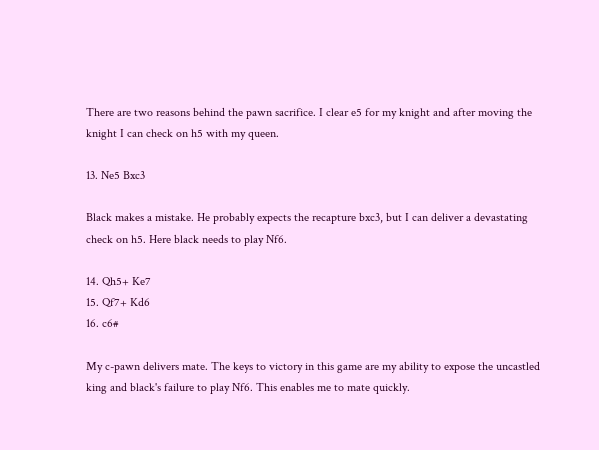There are two reasons behind the pawn sacrifice. I clear e5 for my knight and after moving the knight I can check on h5 with my queen.

13. Ne5 Bxc3

Black makes a mistake. He probably expects the recapture bxc3, but I can deliver a devastating check on h5. Here black needs to play Nf6.

14. Qh5+ Ke7
15. Qf7+ Kd6
16. c6#

My c-pawn delivers mate. The keys to victory in this game are my ability to expose the uncastled king and black's failure to play Nf6. This enables me to mate quickly.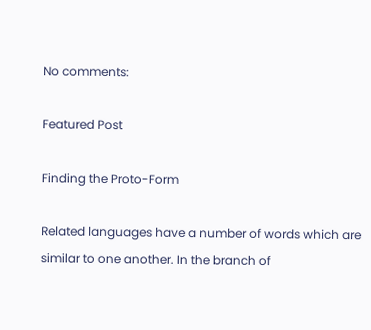No comments:

Featured Post

Finding the Proto-Form

Related languages have a number of words which are similar to one another. In the branch of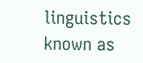linguistics known as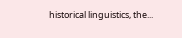historical linguistics, the...